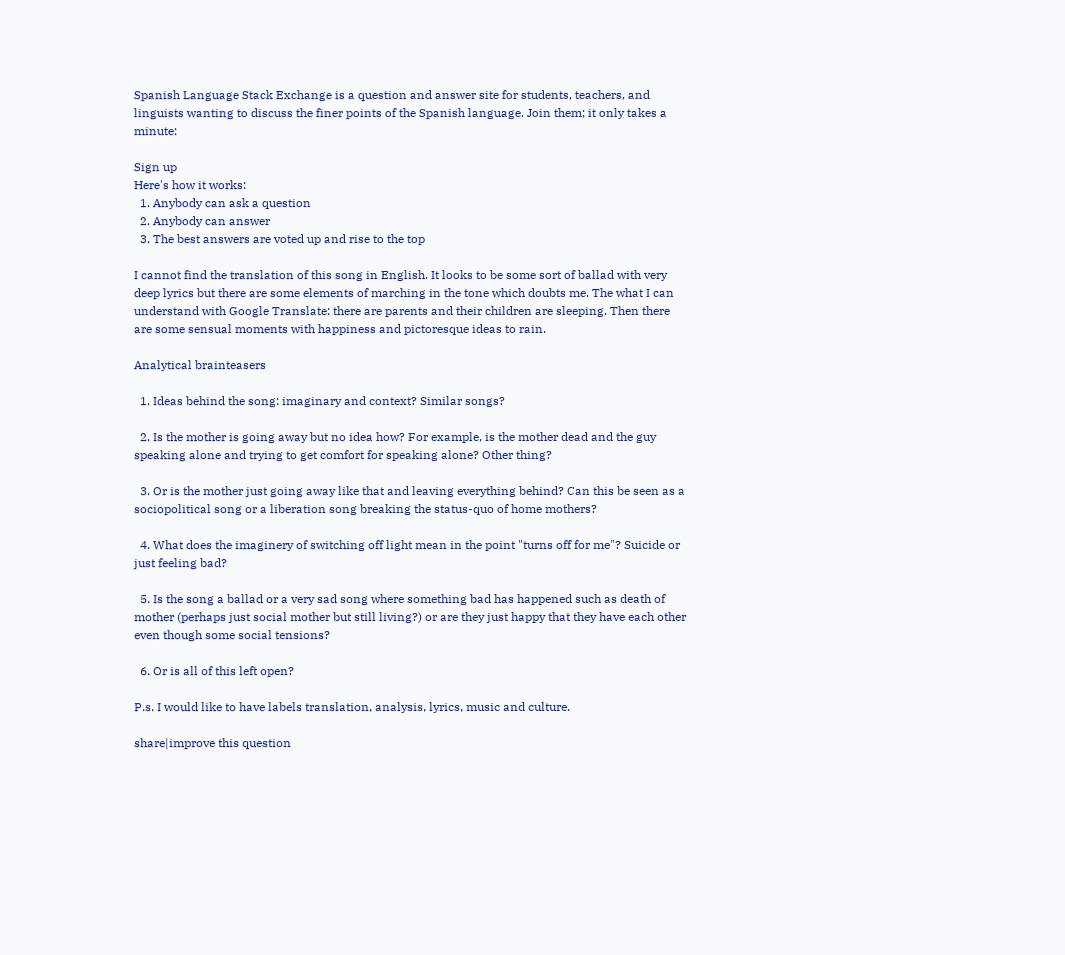Spanish Language Stack Exchange is a question and answer site for students, teachers, and linguists wanting to discuss the finer points of the Spanish language. Join them; it only takes a minute:

Sign up
Here's how it works:
  1. Anybody can ask a question
  2. Anybody can answer
  3. The best answers are voted up and rise to the top

I cannot find the translation of this song in English. It looks to be some sort of ballad with very deep lyrics but there are some elements of marching in the tone which doubts me. The what I can understand with Google Translate: there are parents and their children are sleeping. Then there are some sensual moments with happiness and pictoresque ideas to rain.

Analytical brainteasers

  1. Ideas behind the song: imaginary and context? Similar songs?

  2. Is the mother is going away but no idea how? For example, is the mother dead and the guy speaking alone and trying to get comfort for speaking alone? Other thing?

  3. Or is the mother just going away like that and leaving everything behind? Can this be seen as a sociopolitical song or a liberation song breaking the status-quo of home mothers?

  4. What does the imaginery of switching off light mean in the point "turns off for me"? Suicide or just feeling bad?

  5. Is the song a ballad or a very sad song where something bad has happened such as death of mother (perhaps just social mother but still living?) or are they just happy that they have each other even though some social tensions?

  6. Or is all of this left open?

P.s. I would like to have labels translation, analysis, lyrics, music and culture.

share|improve this question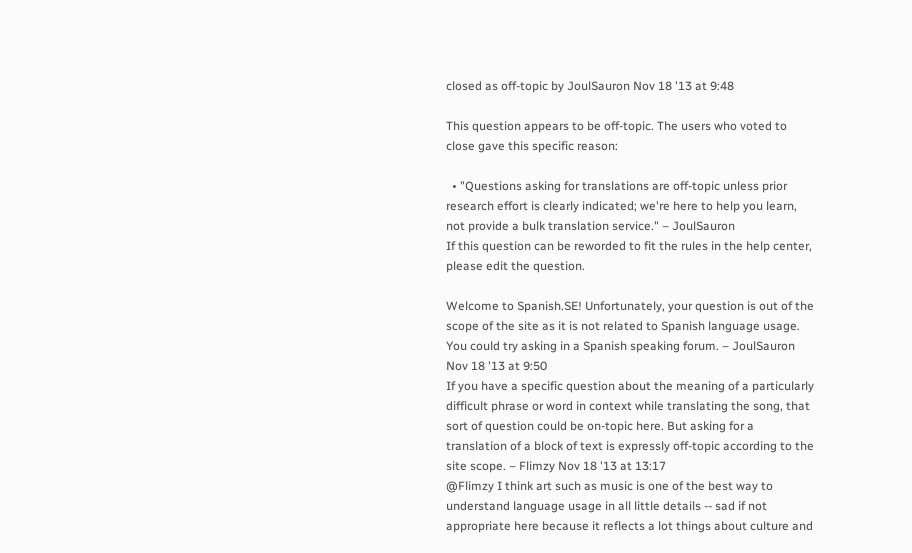closed as off-topic by JoulSauron Nov 18 '13 at 9:48

This question appears to be off-topic. The users who voted to close gave this specific reason:

  • "Questions asking for translations are off-topic unless prior research effort is clearly indicated; we're here to help you learn, not provide a bulk translation service." – JoulSauron
If this question can be reworded to fit the rules in the help center, please edit the question.

Welcome to Spanish.SE! Unfortunately, your question is out of the scope of the site as it is not related to Spanish language usage. You could try asking in a Spanish speaking forum. – JoulSauron Nov 18 '13 at 9:50
If you have a specific question about the meaning of a particularly difficult phrase or word in context while translating the song, that sort of question could be on-topic here. But asking for a translation of a block of text is expressly off-topic according to the site scope. – Flimzy Nov 18 '13 at 13:17
@Flimzy I think art such as music is one of the best way to understand language usage in all little details -- sad if not appropriate here because it reflects a lot things about culture and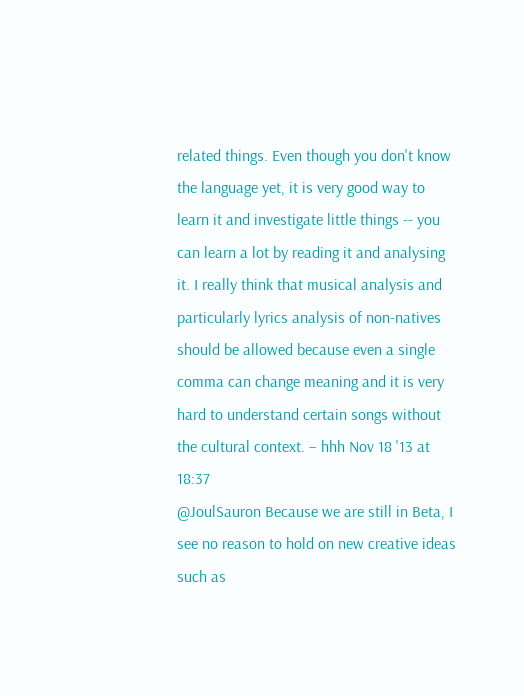related things. Even though you don't know the language yet, it is very good way to learn it and investigate little things -- you can learn a lot by reading it and analysing it. I really think that musical analysis and particularly lyrics analysis of non-natives should be allowed because even a single comma can change meaning and it is very hard to understand certain songs without the cultural context. – hhh Nov 18 '13 at 18:37
@JoulSauron Because we are still in Beta, I see no reason to hold on new creative ideas such as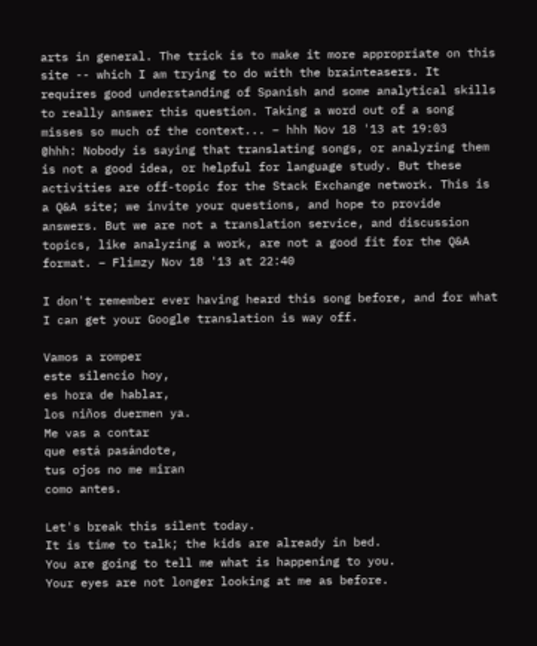arts in general. The trick is to make it more appropriate on this site -- which I am trying to do with the brainteasers. It requires good understanding of Spanish and some analytical skills to really answer this question. Taking a word out of a song misses so much of the context... – hhh Nov 18 '13 at 19:03
@hhh: Nobody is saying that translating songs, or analyzing them is not a good idea, or helpful for language study. But these activities are off-topic for the Stack Exchange network. This is a Q&A site; we invite your questions, and hope to provide answers. But we are not a translation service, and discussion topics, like analyzing a work, are not a good fit for the Q&A format. – Flimzy Nov 18 '13 at 22:40

I don't remember ever having heard this song before, and for what I can get your Google translation is way off.

Vamos a romper
este silencio hoy,
es hora de hablar,
los niños duermen ya.
Me vas a contar
que está pasándote,
tus ojos no me miran
como antes.

Let's break this silent today.
It is time to talk; the kids are already in bed.
You are going to tell me what is happening to you.
Your eyes are not longer looking at me as before.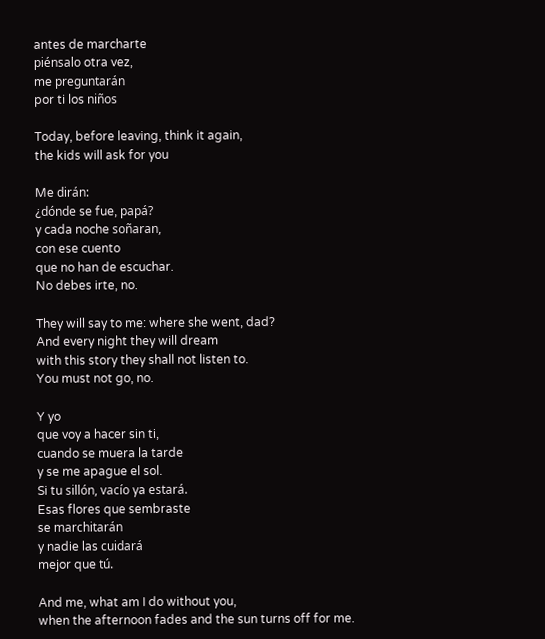antes de marcharte
piénsalo otra vez,
me preguntarán
por ti los niños

Today, before leaving, think it again,
the kids will ask for you

Me dirán:
¿dónde se fue, papá?
y cada noche soñaran,
con ese cuento
que no han de escuchar.
No debes irte, no.

They will say to me: where she went, dad?
And every night they will dream
with this story they shall not listen to.
You must not go, no.

Y yo
que voy a hacer sin ti,
cuando se muera la tarde
y se me apague el sol.
Si tu sillón, vacío ya estará.
Esas flores que sembraste
se marchitarán
y nadie las cuidará
mejor que tú.

And me, what am I do without you,
when the afternoon fades and the sun turns off for me.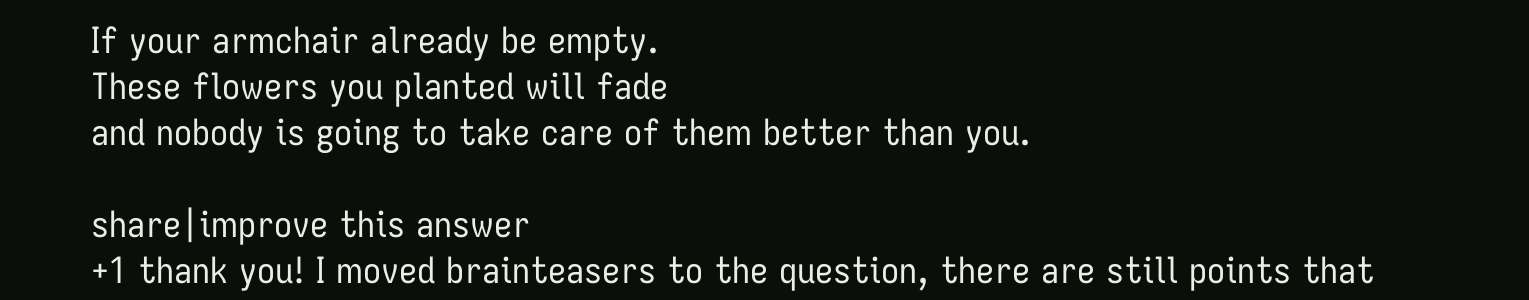If your armchair already be empty.
These flowers you planted will fade
and nobody is going to take care of them better than you.

share|improve this answer
+1 thank you! I moved brainteasers to the question, there are still points that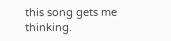this song gets me thinking.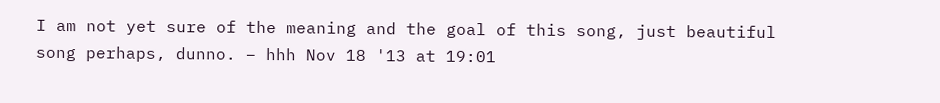I am not yet sure of the meaning and the goal of this song, just beautiful song perhaps, dunno. – hhh Nov 18 '13 at 19:01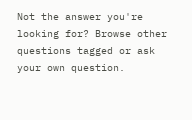Not the answer you're looking for? Browse other questions tagged or ask your own question.